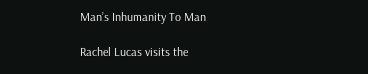Man’s Inhumanity To Man

Rachel Lucas visits the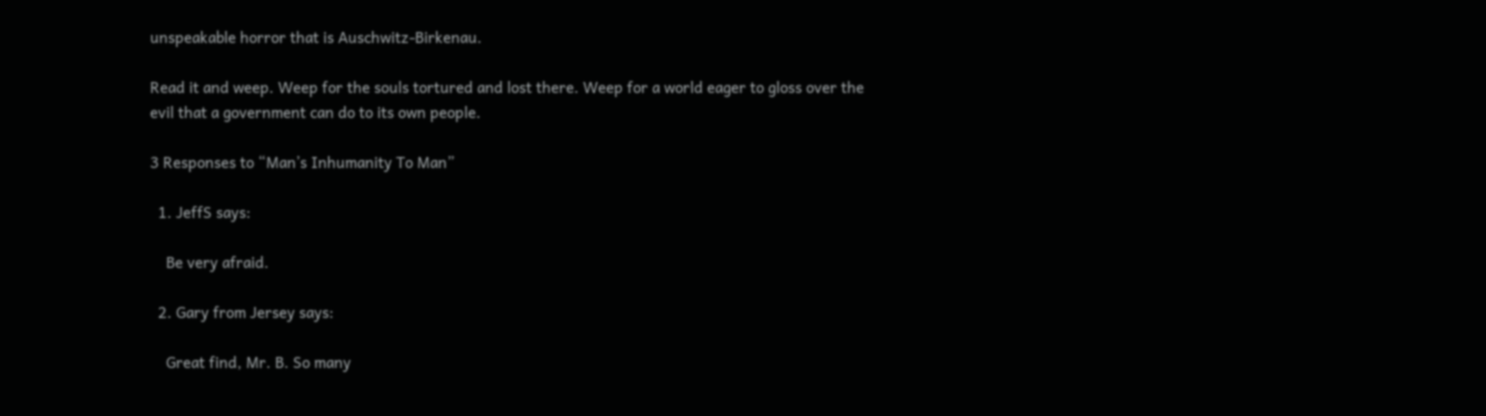unspeakable horror that is Auschwitz-Birkenau.

Read it and weep. Weep for the souls tortured and lost there. Weep for a world eager to gloss over the evil that a government can do to its own people.

3 Responses to “Man’s Inhumanity To Man”

  1. JeffS says:

    Be very afraid.

  2. Gary from Jersey says:

    Great find, Mr. B. So many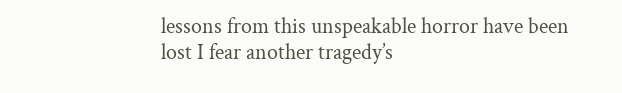lessons from this unspeakable horror have been lost I fear another tragedy’s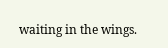waiting in the wings.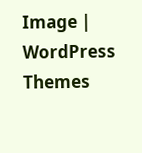Image | WordPress Themes